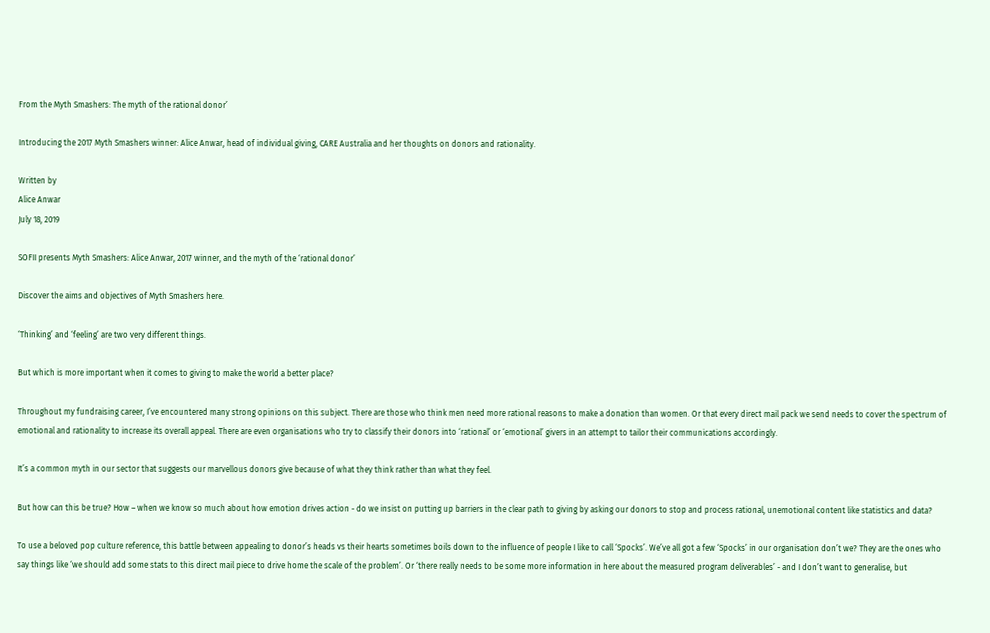From the Myth Smashers: The myth of the rational donor’

Introducing the 2017 Myth Smashers winner: Alice Anwar, head of individual giving, CARE Australia and her thoughts on donors and rationality.

Written by
Alice Anwar
July 18, 2019

SOFII presents Myth Smashers: Alice Anwar, 2017 winner, and the myth of the ‘rational donor’

Discover the aims and objectives of Myth Smashers here.

‘Thinking’ and ‘feeling’ are two very different things.

But which is more important when it comes to giving to make the world a better place?

Throughout my fundraising career, I’ve encountered many strong opinions on this subject. There are those who think men need more rational reasons to make a donation than women. Or that every direct mail pack we send needs to cover the spectrum of emotional and rationality to increase its overall appeal. There are even organisations who try to classify their donors into ‘rational’ or ‘emotional’ givers in an attempt to tailor their communications accordingly.

It’s a common myth in our sector that suggests our marvellous donors give because of what they think rather than what they feel.

But how can this be true? How – when we know so much about how emotion drives action - do we insist on putting up barriers in the clear path to giving by asking our donors to stop and process rational, unemotional content like statistics and data?

To use a beloved pop culture reference, this battle between appealing to donor’s heads vs their hearts sometimes boils down to the influence of people I like to call ‘Spocks’. We’ve all got a few ‘Spocks’ in our organisation don’t we? They are the ones who say things like ‘we should add some stats to this direct mail piece to drive home the scale of the problem’. Or ‘there really needs to be some more information in here about the measured program deliverables’ - and I don’t want to generalise, but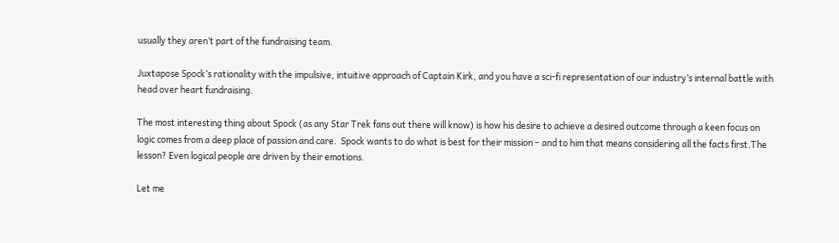usually they aren’t part of the fundraising team.

Juxtapose Spock’s rationality with the impulsive, intuitive approach of Captain Kirk, and you have a sci-fi representation of our industry’s internal battle with head over heart fundraising.

The most interesting thing about Spock (as any Star Trek fans out there will know) is how his desire to achieve a desired outcome through a keen focus on logic comes from a deep place of passion and care.  Spock wants to do what is best for their mission – and to him that means considering all the facts first.The lesson? Even logical people are driven by their emotions.

Let me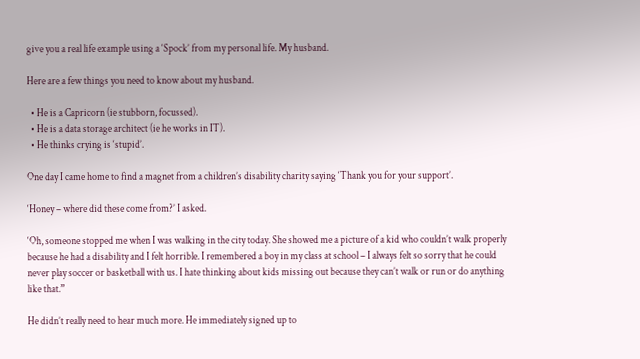give you a real life example using a ‘Spock’ from my personal life. My husband.

Here are a few things you need to know about my husband.

  • He is a Capricorn (ie stubborn, focussed).
  • He is a data storage architect (ie he works in IT).
  • He thinks crying is ‘stupid’.

One day I came home to find a magnet from a children’s disability charity saying ‘Thank you for your support’.

‘Honey – where did these come from?’ I asked.

‘Oh, someone stopped me when I was walking in the city today. She showed me a picture of a kid who couldn’t walk properly because he had a disability and I felt horrible. I remembered a boy in my class at school – I always felt so sorry that he could never play soccer or basketball with us. I hate thinking about kids missing out because they can’t walk or run or do anything like that.”

He didn’t really need to hear much more. He immediately signed up to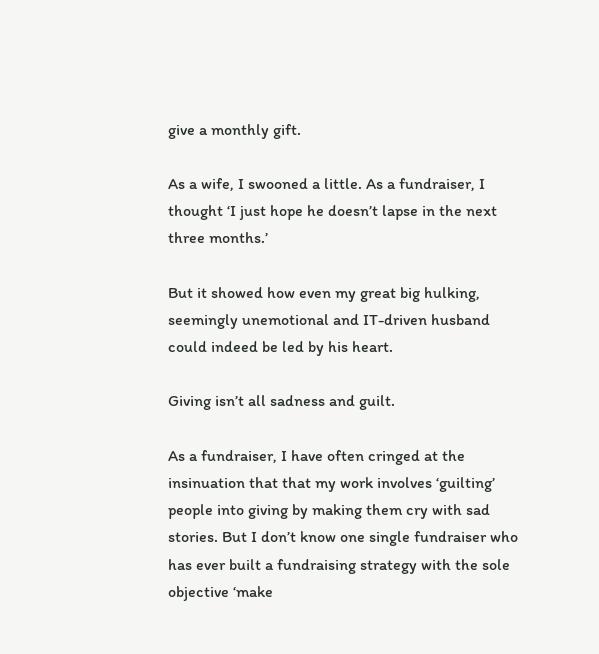give a monthly gift.

As a wife, I swooned a little. As a fundraiser, I thought ‘I just hope he doesn’t lapse in the next three months.’

But it showed how even my great big hulking, seemingly unemotional and IT-driven husband could indeed be led by his heart.

Giving isn’t all sadness and guilt.

As a fundraiser, I have often cringed at the insinuation that that my work involves ‘guilting’ people into giving by making them cry with sad stories. But I don’t know one single fundraiser who has ever built a fundraising strategy with the sole objective ‘make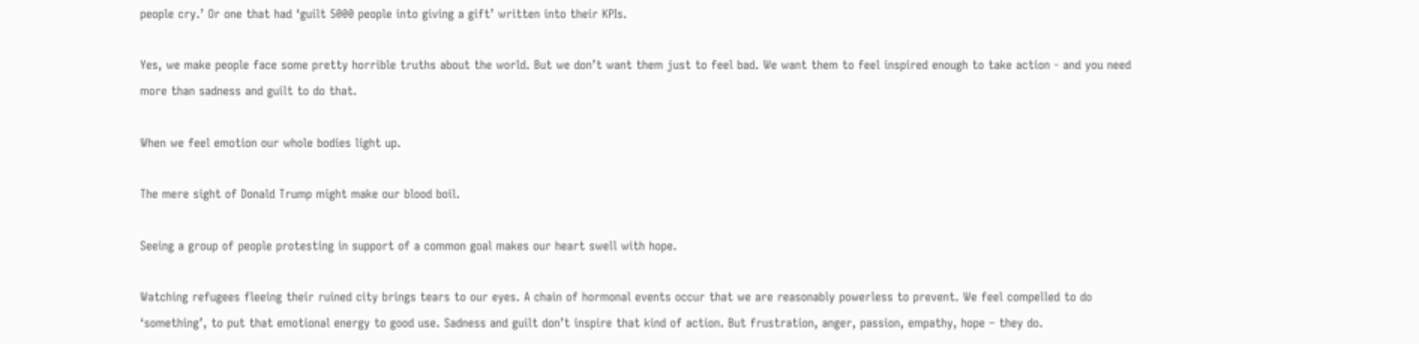people cry.’ Or one that had ‘guilt 5000 people into giving a gift’ written into their KPIs.

Yes, we make people face some pretty horrible truths about the world. But we don’t want them just to feel bad. We want them to feel inspired enough to take action - and you need more than sadness and guilt to do that.

When we feel emotion our whole bodies light up.

The mere sight of Donald Trump might make our blood boil.

Seeing a group of people protesting in support of a common goal makes our heart swell with hope.

Watching refugees fleeing their ruined city brings tears to our eyes. A chain of hormonal events occur that we are reasonably powerless to prevent. We feel compelled to do ‘something’, to put that emotional energy to good use. Sadness and guilt don’t inspire that kind of action. But frustration, anger, passion, empathy, hope – they do.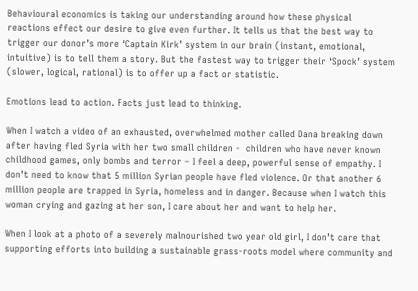Behavioural economics is taking our understanding around how these physical reactions effect our desire to give even further. It tells us that the best way to trigger our donor’s more ‘Captain Kirk’ system in our brain (instant, emotional, intuitive) is to tell them a story. But the fastest way to trigger their ‘Spock’ system (slower, logical, rational) is to offer up a fact or statistic.

Emotions lead to action. Facts just lead to thinking.

When I watch a video of an exhausted, overwhelmed mother called Dana breaking down after having fled Syria with her two small children -  children who have never known childhood games, only bombs and terror – I feel a deep, powerful sense of empathy. I don’t need to know that 5 million Syrian people have fled violence. Or that another 6 million people are trapped in Syria, homeless and in danger. Because when I watch this woman crying and gazing at her son, I care about her and want to help her.

When I look at a photo of a severely malnourished two year old girl, I don’t care that supporting efforts into building a sustainable grass-roots model where community and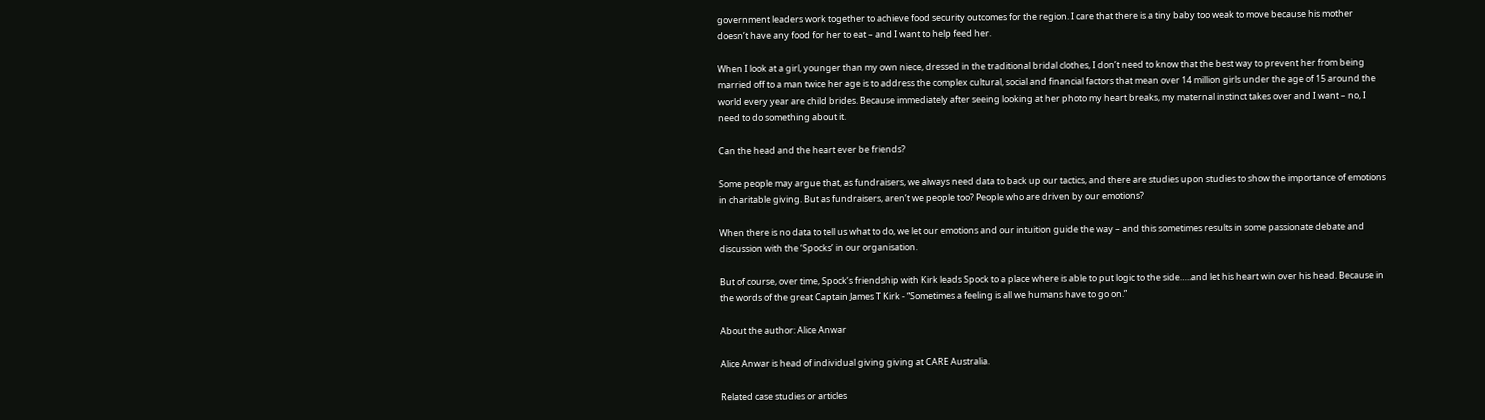government leaders work together to achieve food security outcomes for the region. I care that there is a tiny baby too weak to move because his mother doesn’t have any food for her to eat – and I want to help feed her.

When I look at a girl, younger than my own niece, dressed in the traditional bridal clothes, I don’t need to know that the best way to prevent her from being married off to a man twice her age is to address the complex cultural, social and financial factors that mean over 14 million girls under the age of 15 around the world every year are child brides. Because immediately after seeing looking at her photo my heart breaks, my maternal instinct takes over and I want – no, I need to do something about it.

Can the head and the heart ever be friends?

Some people may argue that, as fundraisers, we always need data to back up our tactics, and there are studies upon studies to show the importance of emotions in charitable giving. But as fundraisers, aren’t we people too? People who are driven by our emotions?

When there is no data to tell us what to do, we let our emotions and our intuition guide the way – and this sometimes results in some passionate debate and discussion with the ‘Spocks’ in our organisation.

But of course, over time, Spock’s friendship with Kirk leads Spock to a place where is able to put logic to the side…..and let his heart win over his head. Because in the words of the great Captain James T Kirk - “Sometimes a feeling is all we humans have to go on.”

About the author: Alice Anwar

Alice Anwar is head of individual giving giving at CARE Australia.

Related case studies or articles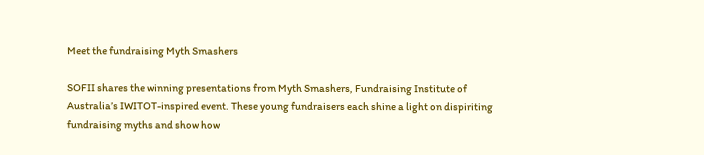Meet the fundraising Myth Smashers

SOFII shares the winning presentations from Myth Smashers, Fundraising Institute of Australia’s IWITOT-inspired event. These young fundraisers each shine a light on dispiriting fundraising myths and show how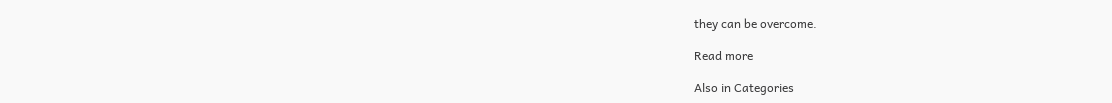they can be overcome.

Read more

Also in Categories